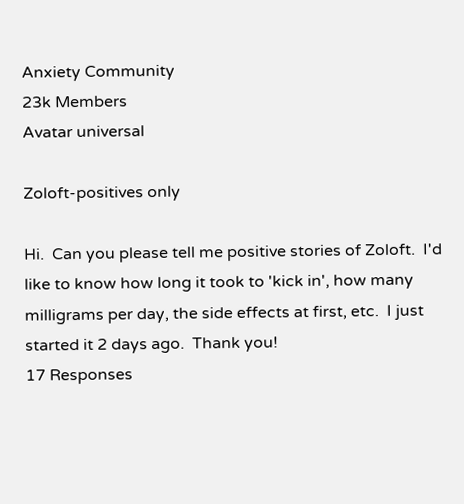Anxiety Community
23k Members
Avatar universal

Zoloft-positives only

Hi.  Can you please tell me positive stories of Zoloft.  I'd like to know how long it took to 'kick in', how many milligrams per day, the side effects at first, etc.  I just started it 2 days ago.  Thank you!
17 Responses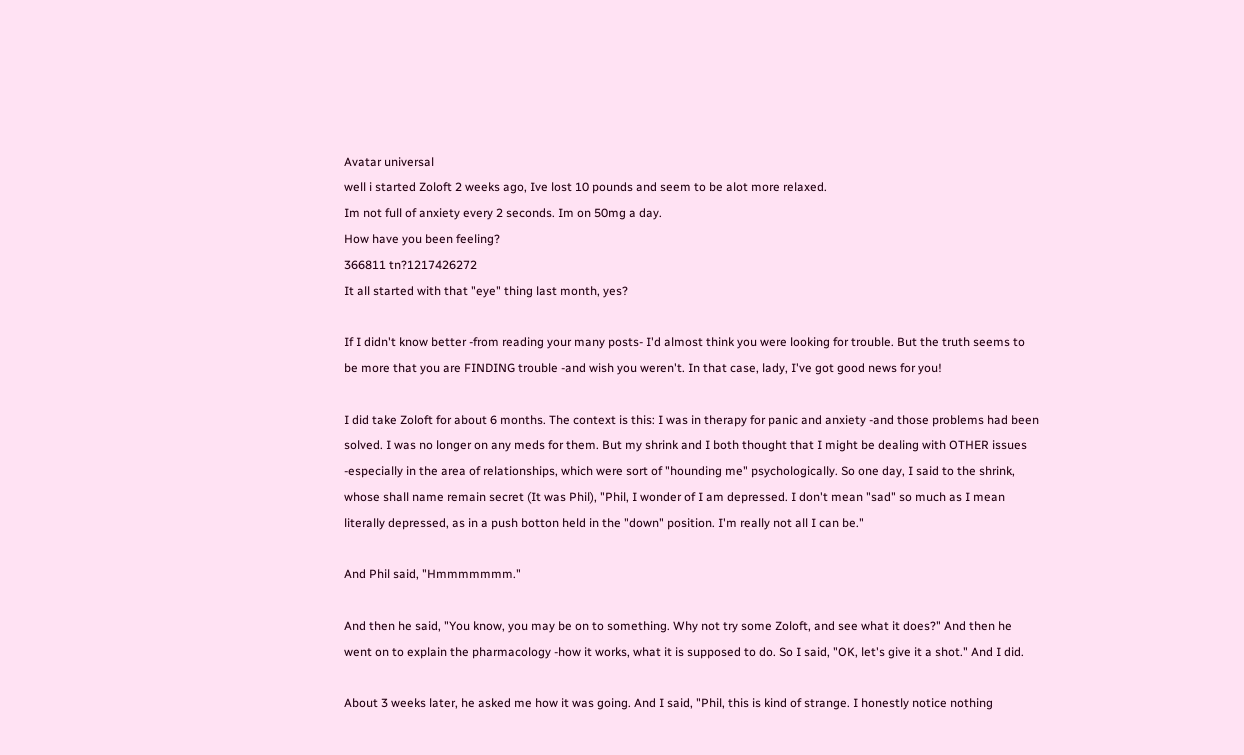Avatar universal
well i started Zoloft 2 weeks ago, Ive lost 10 pounds and seem to be alot more relaxed.
Im not full of anxiety every 2 seconds. Im on 50mg a day.
How have you been feeling?
366811 tn?1217426272
It all started with that "eye" thing last month, yes?

If I didn't know better -from reading your many posts- I'd almost think you were looking for trouble. But the truth seems to be more that you are FINDING trouble -and wish you weren't. In that case, lady, I've got good news for you!

I did take Zoloft for about 6 months. The context is this: I was in therapy for panic and anxiety -and those problems had been solved. I was no longer on any meds for them. But my shrink and I both thought that I might be dealing with OTHER issues -especially in the area of relationships, which were sort of "hounding me" psychologically. So one day, I said to the shrink, whose shall name remain secret (It was Phil), "Phil, I wonder of I am depressed. I don't mean "sad" so much as I mean literally depressed, as in a push botton held in the "down" position. I'm really not all I can be."

And Phil said, "Hmmmmmmm."

And then he said, "You know, you may be on to something. Why not try some Zoloft, and see what it does?" And then he went on to explain the pharmacology -how it works, what it is supposed to do. So I said, "OK, let's give it a shot." And I did.

About 3 weeks later, he asked me how it was going. And I said, "Phil, this is kind of strange. I honestly notice nothing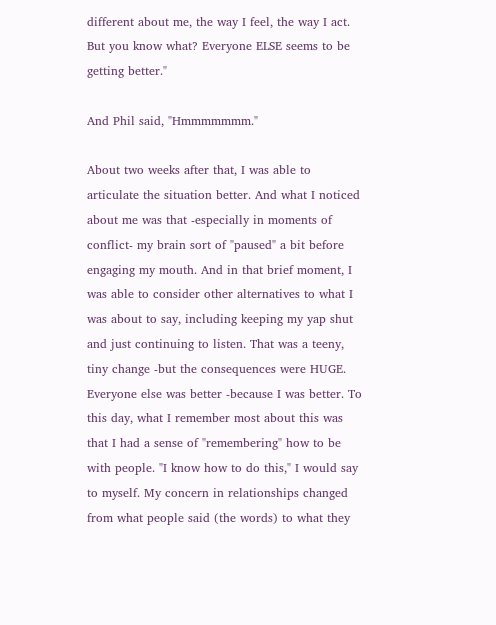different about me, the way I feel, the way I act. But you know what? Everyone ELSE seems to be getting better."

And Phil said, "Hmmmmmmm."

About two weeks after that, I was able to articulate the situation better. And what I noticed about me was that -especially in moments of conflict- my brain sort of "paused" a bit before engaging my mouth. And in that brief moment, I was able to consider other alternatives to what I was about to say, including keeping my yap shut and just continuing to listen. That was a teeny, tiny change -but the consequences were HUGE. Everyone else was better -because I was better. To this day, what I remember most about this was that I had a sense of "remembering" how to be with people. "I know how to do this," I would say to myself. My concern in relationships changed from what people said (the words) to what they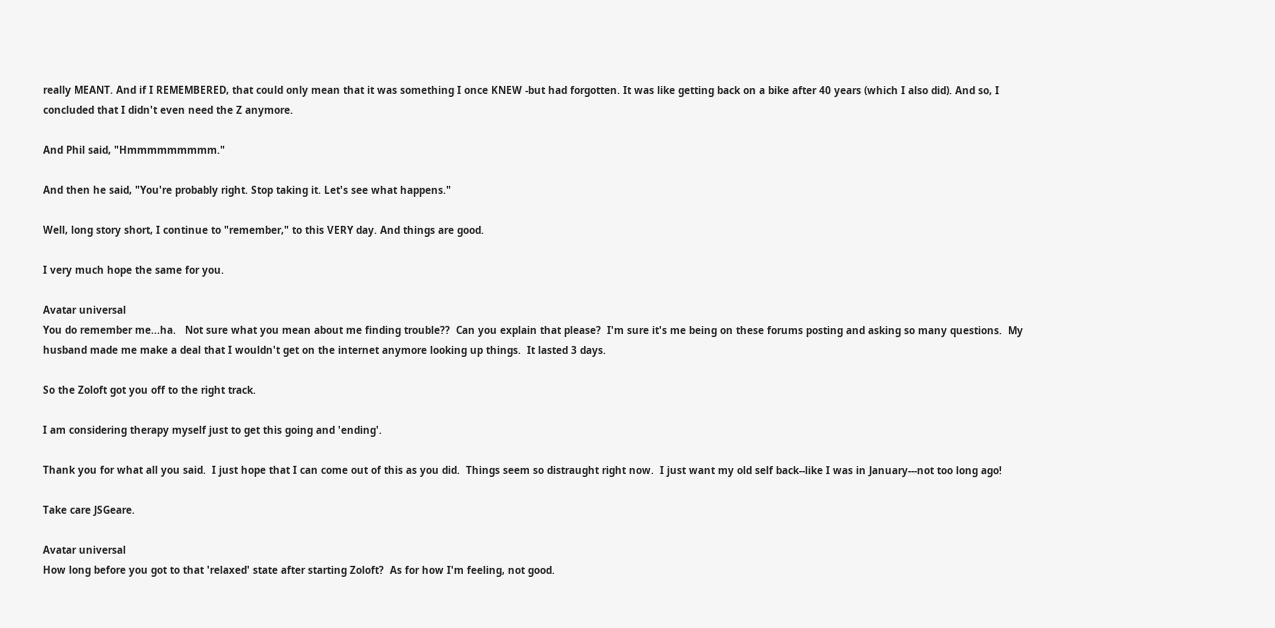really MEANT. And if I REMEMBERED, that could only mean that it was something I once KNEW -but had forgotten. It was like getting back on a bike after 40 years (which I also did). And so, I concluded that I didn't even need the Z anymore.

And Phil said, "Hmmmmmmmmm."

And then he said, "You're probably right. Stop taking it. Let's see what happens."

Well, long story short, I continue to "remember," to this VERY day. And things are good.

I very much hope the same for you.

Avatar universal
You do remember me...ha.   Not sure what you mean about me finding trouble??  Can you explain that please?  I'm sure it's me being on these forums posting and asking so many questions.  My husband made me make a deal that I wouldn't get on the internet anymore looking up things.  It lasted 3 days.

So the Zoloft got you off to the right track.

I am considering therapy myself just to get this going and 'ending'.

Thank you for what all you said.  I just hope that I can come out of this as you did.  Things seem so distraught right now.  I just want my old self back--like I was in January---not too long ago!

Take care JSGeare.

Avatar universal
How long before you got to that 'relaxed' state after starting Zoloft?  As for how I'm feeling, not good.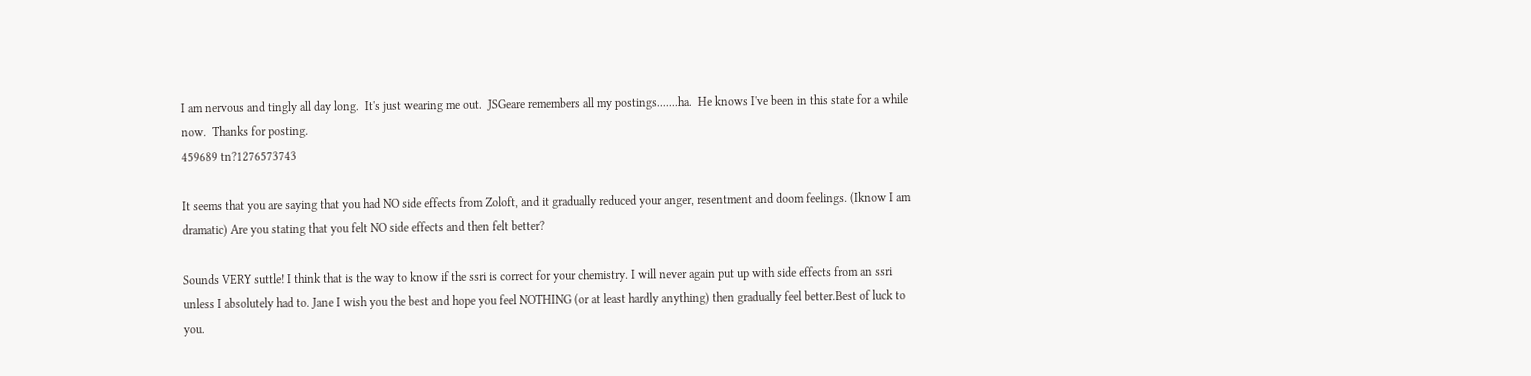I am nervous and tingly all day long.  It's just wearing me out.  JSGeare remembers all my postings.......ha.  He knows I've been in this state for a while now.  Thanks for posting.
459689 tn?1276573743

It seems that you are saying that you had NO side effects from Zoloft, and it gradually reduced your anger, resentment and doom feelings. (Iknow I am dramatic) Are you stating that you felt NO side effects and then felt better?

Sounds VERY suttle! I think that is the way to know if the ssri is correct for your chemistry. I will never again put up with side effects from an ssri unless I absolutely had to. Jane I wish you the best and hope you feel NOTHING (or at least hardly anything) then gradually feel better.Best of luck to you.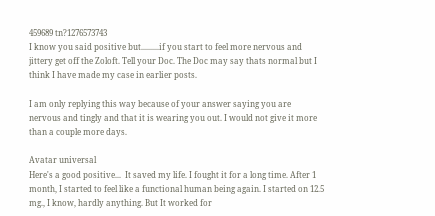459689 tn?1276573743
I know you said positive but.........if you start to feel more nervous and jittery get off the Zoloft. Tell your Doc. The Doc may say thats normal but I think I have made my case in earlier posts.

I am only replying this way because of your answer saying you are nervous and tingly and that it is wearing you out. I would not give it more than a couple more days.

Avatar universal
Here's a good positive...  It saved my life. I fought it for a long time. After 1 month, I started to feel like a functional human being again. I started on 12.5 mg., I know, hardly anything. But It worked for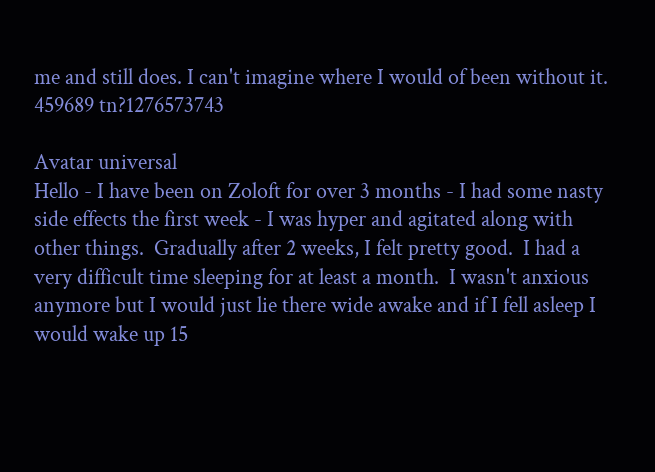me and still does. I can't imagine where I would of been without it.
459689 tn?1276573743

Avatar universal
Hello - I have been on Zoloft for over 3 months - I had some nasty side effects the first week - I was hyper and agitated along with other things.  Gradually after 2 weeks, I felt pretty good.  I had a very difficult time sleeping for at least a month.  I wasn't anxious anymore but I would just lie there wide awake and if I fell asleep I would wake up 15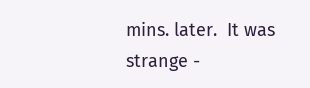mins. later.  It was strange -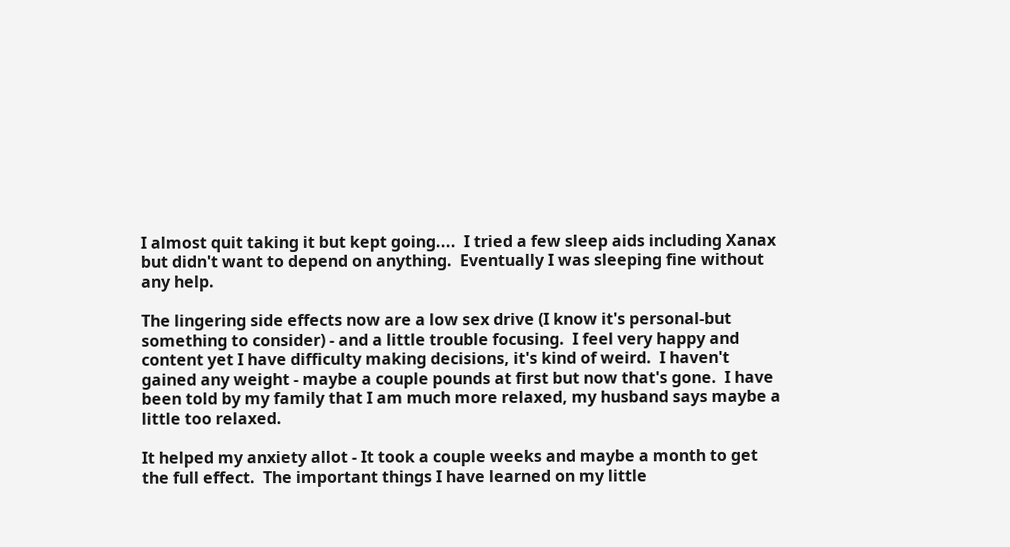I almost quit taking it but kept going....  I tried a few sleep aids including Xanax but didn't want to depend on anything.  Eventually I was sleeping fine without any help.

The lingering side effects now are a low sex drive (I know it's personal-but something to consider) - and a little trouble focusing.  I feel very happy and content yet I have difficulty making decisions, it's kind of weird.  I haven't gained any weight - maybe a couple pounds at first but now that's gone.  I have been told by my family that I am much more relaxed, my husband says maybe a little too relaxed.

It helped my anxiety allot - It took a couple weeks and maybe a month to get the full effect.  The important things I have learned on my little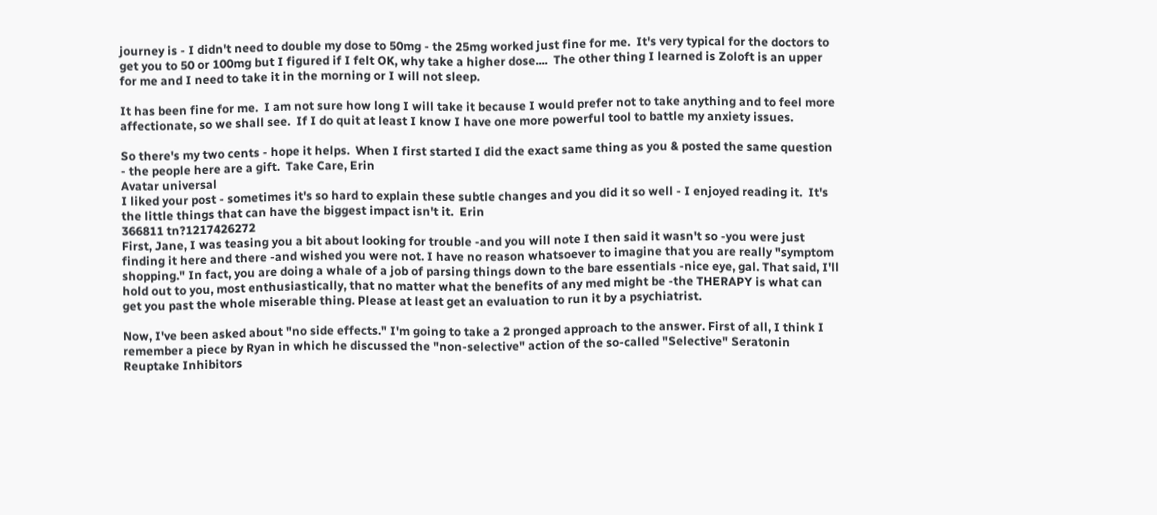journey is - I didn't need to double my dose to 50mg - the 25mg worked just fine for me.  It's very typical for the doctors to get you to 50 or 100mg but I figured if I felt OK, why take a higher dose....  The other thing I learned is Zoloft is an upper for me and I need to take it in the morning or I will not sleep.

It has been fine for me.  I am not sure how long I will take it because I would prefer not to take anything and to feel more affectionate, so we shall see.  If I do quit at least I know I have one more powerful tool to battle my anxiety issues.

So there's my two cents - hope it helps.  When I first started I did the exact same thing as you & posted the same question - the people here are a gift.  Take Care, Erin
Avatar universal
I liked your post - sometimes it's so hard to explain these subtle changes and you did it so well - I enjoyed reading it.  It's the little things that can have the biggest impact isn't it.  Erin
366811 tn?1217426272
First, Jane, I was teasing you a bit about looking for trouble -and you will note I then said it wasn't so -you were just finding it here and there -and wished you were not. I have no reason whatsoever to imagine that you are really "symptom shopping." In fact, you are doing a whale of a job of parsing things down to the bare essentials -nice eye, gal. That said, I'll hold out to you, most enthusiastically, that no matter what the benefits of any med might be -the THERAPY is what can get you past the whole miserable thing. Please at least get an evaluation to run it by a psychiatrist.

Now, I've been asked about "no side effects." I'm going to take a 2 pronged approach to the answer. First of all, I think I remember a piece by Ryan in which he discussed the "non-selective" action of the so-called "Selective" Seratonin Reuptake Inhibitors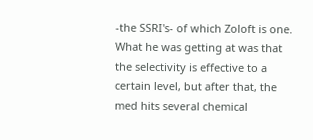-the SSRI's- of which Zoloft is one. What he was getting at was that the selectivity is effective to a certain level, but after that, the med hits several chemical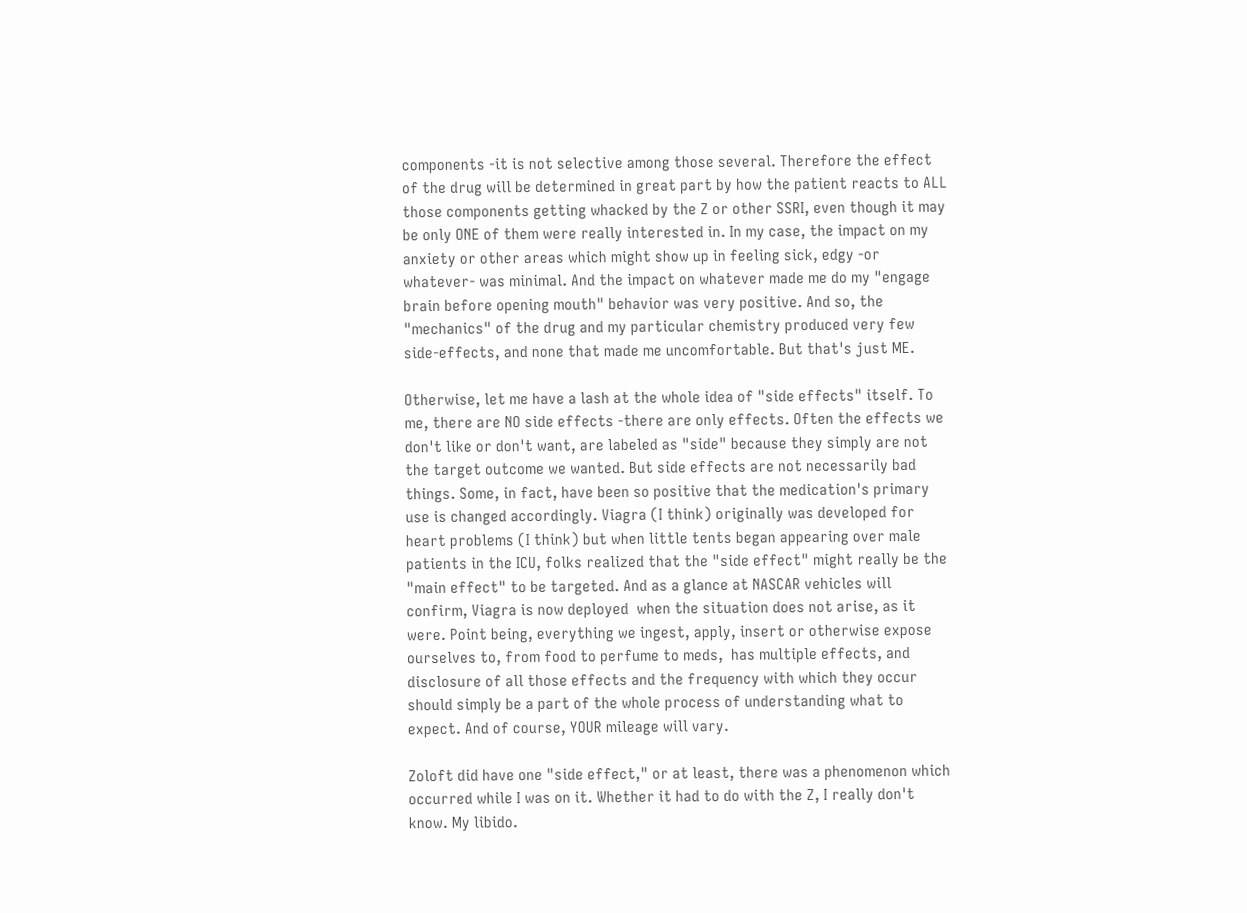components -it is not selective among those several. Therefore the effect of the drug will be determined in great part by how the patient reacts to ALL those components getting whacked by the Z or other SSRI, even though it may be only ONE of them were really interested in. In my case, the impact on my anxiety or other areas which might show up in feeling sick, edgy -or whatever- was minimal. And the impact on whatever made me do my "engage brain before opening mouth" behavior was very positive. And so, the "mechanics" of the drug and my particular chemistry produced very few side-effects, and none that made me uncomfortable. But that's just ME.

Otherwise, let me have a lash at the whole idea of "side effects" itself. To me, there are NO side effects -there are only effects. Often the effects we don't like or don't want, are labeled as "side" because they simply are not the target outcome we wanted. But side effects are not necessarily bad things. Some, in fact, have been so positive that the medication's primary use is changed accordingly. Viagra (I think) originally was developed for heart problems (I think) but when little tents began appearing over male patients in the ICU, folks realized that the "side effect" might really be the "main effect" to be targeted. And as a glance at NASCAR vehicles will confirm, Viagra is now deployed  when the situation does not arise, as it were. Point being, everything we ingest, apply, insert or otherwise expose ourselves to, from food to perfume to meds,  has multiple effects, and disclosure of all those effects and the frequency with which they occur should simply be a part of the whole process of understanding what to expect. And of course, YOUR mileage will vary.

Zoloft did have one "side effect," or at least, there was a phenomenon which occurred while I was on it. Whether it had to do with the Z, I really don't know. My libido.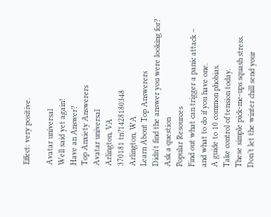Effect: very positive.

Avatar universal
Well said yet again!
Have an Answer?
Top Anxiety Answerers
Avatar universal
Arlington, VA
370181 tn?1428180348
Arlington, WA
Learn About Top Answerers
Didn't find the answer you were looking for?
Ask a question
Popular Resources
Find out what can trigger a panic attack – and what to do if you have one.
A guide to 10 common phobias.
Take control of tension today.
These simple pick-me-ups squash stress.
Don’t let the winter chill send your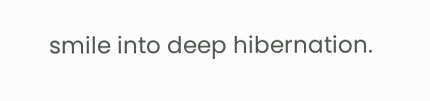smile into deep hibernation.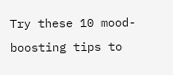Try these 10 mood-boosting tips to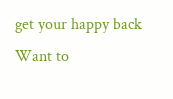get your happy back
Want to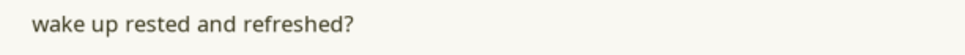wake up rested and refreshed?